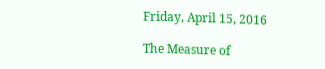Friday, April 15, 2016

The Measure of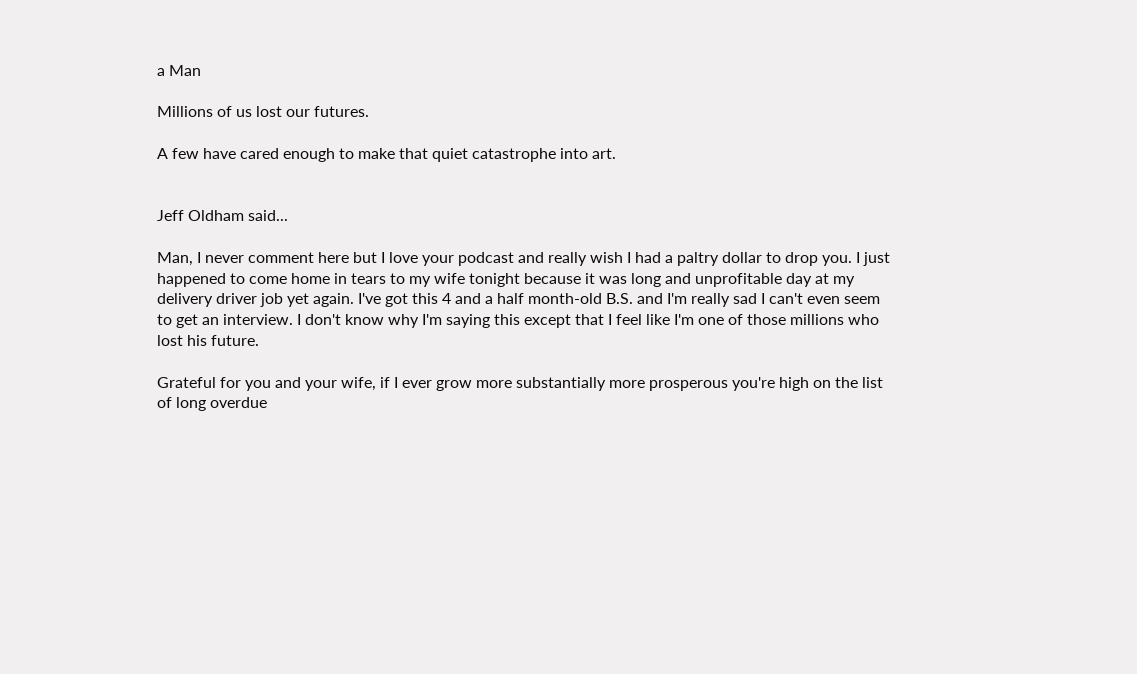a Man

Millions of us lost our futures.

A few have cared enough to make that quiet catastrophe into art.


Jeff Oldham said...

Man, I never comment here but I love your podcast and really wish I had a paltry dollar to drop you. I just happened to come home in tears to my wife tonight because it was long and unprofitable day at my delivery driver job yet again. I've got this 4 and a half month-old B.S. and I'm really sad I can't even seem to get an interview. I don't know why I'm saying this except that I feel like I'm one of those millions who lost his future.

Grateful for you and your wife, if I ever grow more substantially more prosperous you're high on the list of long overdue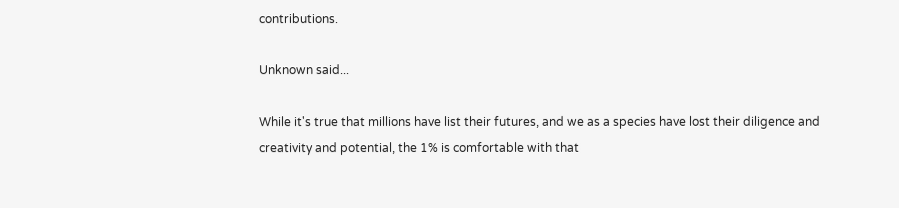contributions.

Unknown said...

While it's true that millions have list their futures, and we as a species have lost their diligence and creativity and potential, the 1% is comfortable with that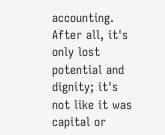accounting. After all, it's only lost potential and dignity; it's not like it was capital or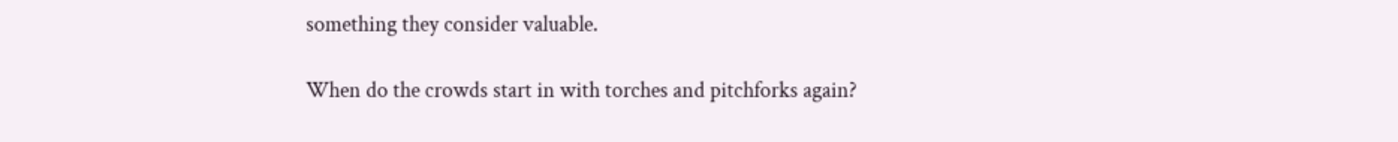something they consider valuable.

When do the crowds start in with torches and pitchforks again?